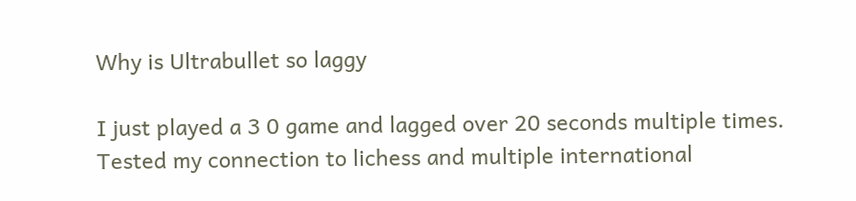Why is Ultrabullet so laggy

I just played a 3 0 game and lagged over 20 seconds multiple times. Tested my connection to lichess and multiple international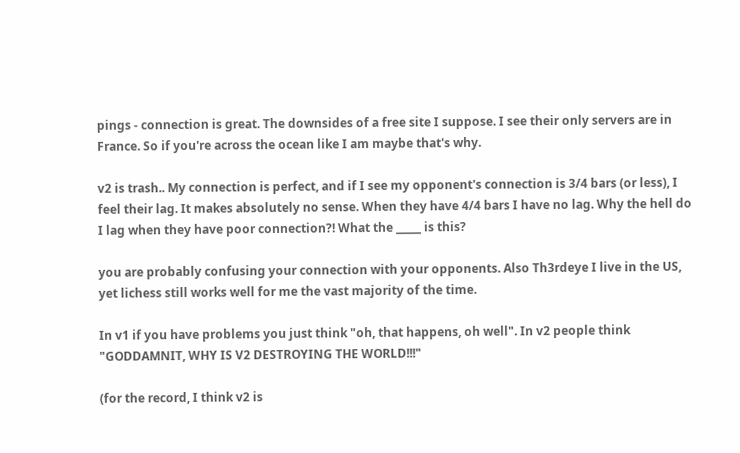pings - connection is great. The downsides of a free site I suppose. I see their only servers are in France. So if you're across the ocean like I am maybe that's why.

v2 is trash.. My connection is perfect, and if I see my opponent's connection is 3/4 bars (or less), I feel their lag. It makes absolutely no sense. When they have 4/4 bars I have no lag. Why the hell do I lag when they have poor connection?! What the _____ is this?

you are probably confusing your connection with your opponents. Also Th3rdeye I live in the US, yet lichess still works well for me the vast majority of the time.

In v1 if you have problems you just think "oh, that happens, oh well". In v2 people think "GODDAMNIT, WHY IS V2 DESTROYING THE WORLD!!!"

(for the record, I think v2 is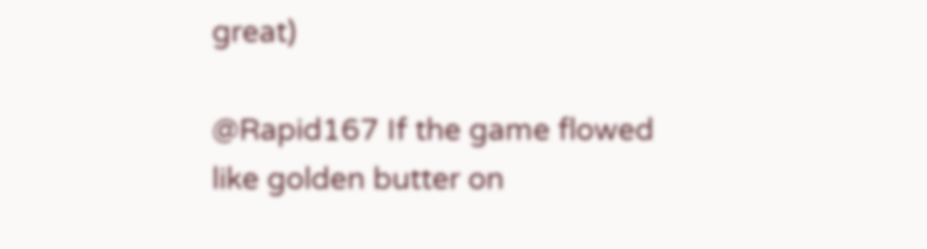great)

@Rapid167 If the game flowed like golden butter on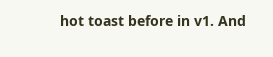hot toast before in v1. And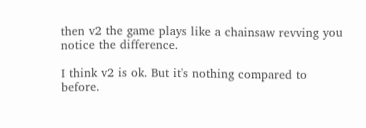then v2 the game plays like a chainsaw revving you notice the difference.

I think v2 is ok. But it's nothing compared to before.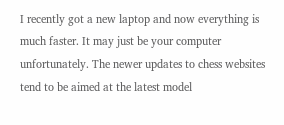I recently got a new laptop and now everything is much faster. It may just be your computer unfortunately. The newer updates to chess websites tend to be aimed at the latest model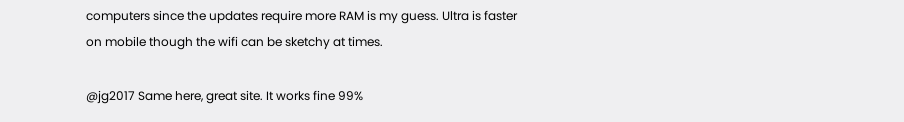computers since the updates require more RAM is my guess. Ultra is faster on mobile though the wifi can be sketchy at times.

@jg2017 Same here, great site. It works fine 99%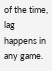of the time, lag happens in any game.